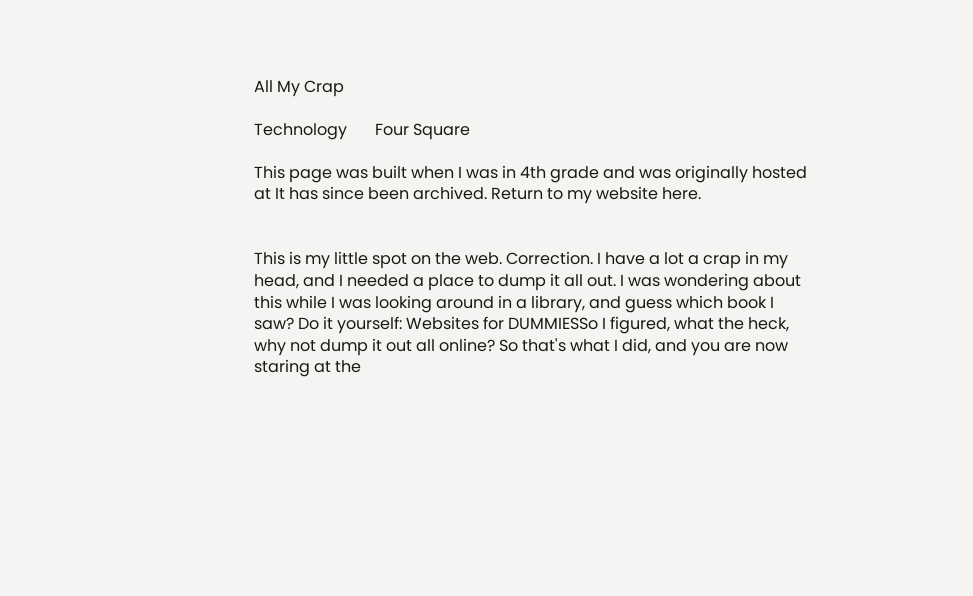All My Crap

Technology       Four Square

This page was built when I was in 4th grade and was originally hosted at It has since been archived. Return to my website here.


This is my little spot on the web. Correction. I have a lot a crap in my head, and I needed a place to dump it all out. I was wondering about this while I was looking around in a library, and guess which book I saw? Do it yourself: Websites for DUMMIESSo I figured, what the heck, why not dump it out all online? So that's what I did, and you are now staring at the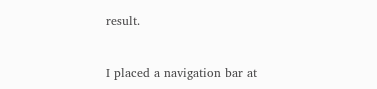result.


I placed a navigation bar at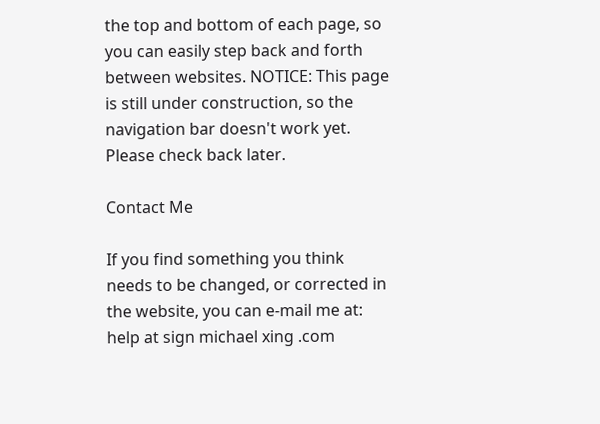the top and bottom of each page, so you can easily step back and forth between websites. NOTICE: This page is still under construction, so the navigation bar doesn't work yet. Please check back later.

Contact Me

If you find something you think needs to be changed, or corrected in the website, you can e-mail me at:
help at sign michael xing .com